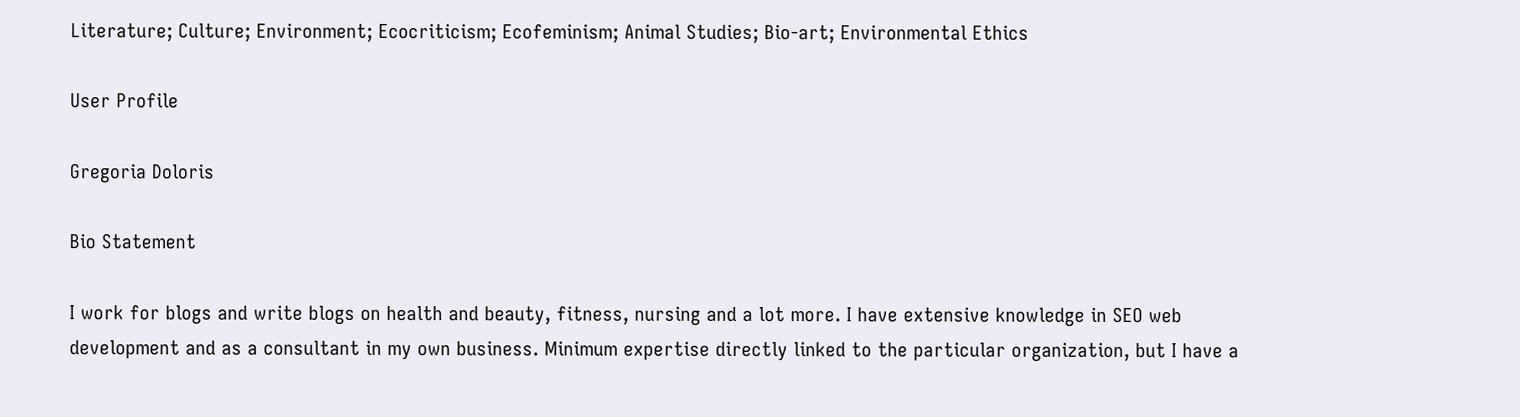Literature; Culture; Environment; Ecocriticism; Ecofeminism; Animal Studies; Bio-art; Environmental Ethics

User Profile

Gregoria Doloris

Bio Statement

I work for blogs and write blogs on health and beauty, fitness, nursing and a lot more. I have extensive knowledge in SEO web development and as a consultant in my own business. Minimum expertise directly linked to the particular organization, but I have a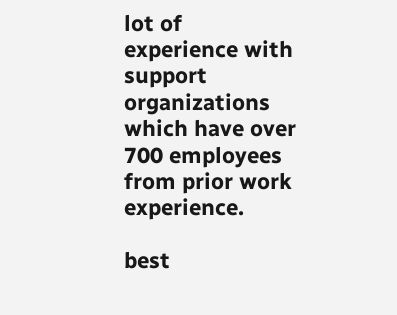lot of experience with support organizations which have over 700 employees from prior work experience.

best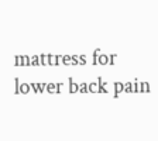mattress for lower back pain